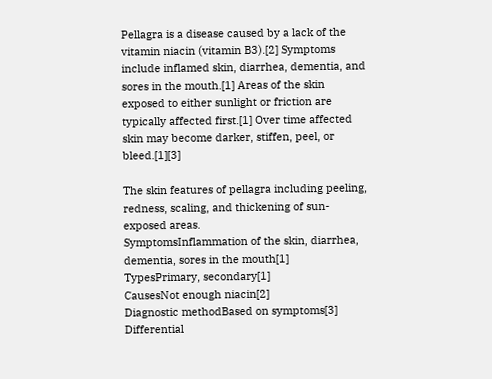Pellagra is a disease caused by a lack of the vitamin niacin (vitamin B3).[2] Symptoms include inflamed skin, diarrhea, dementia, and sores in the mouth.[1] Areas of the skin exposed to either sunlight or friction are typically affected first.[1] Over time affected skin may become darker, stiffen, peel, or bleed.[1][3]

The skin features of pellagra including peeling, redness, scaling, and thickening of sun-exposed areas.
SymptomsInflammation of the skin, diarrhea, dementia, sores in the mouth[1]
TypesPrimary, secondary[1]
CausesNot enough niacin[2]
Diagnostic methodBased on symptoms[3]
Differential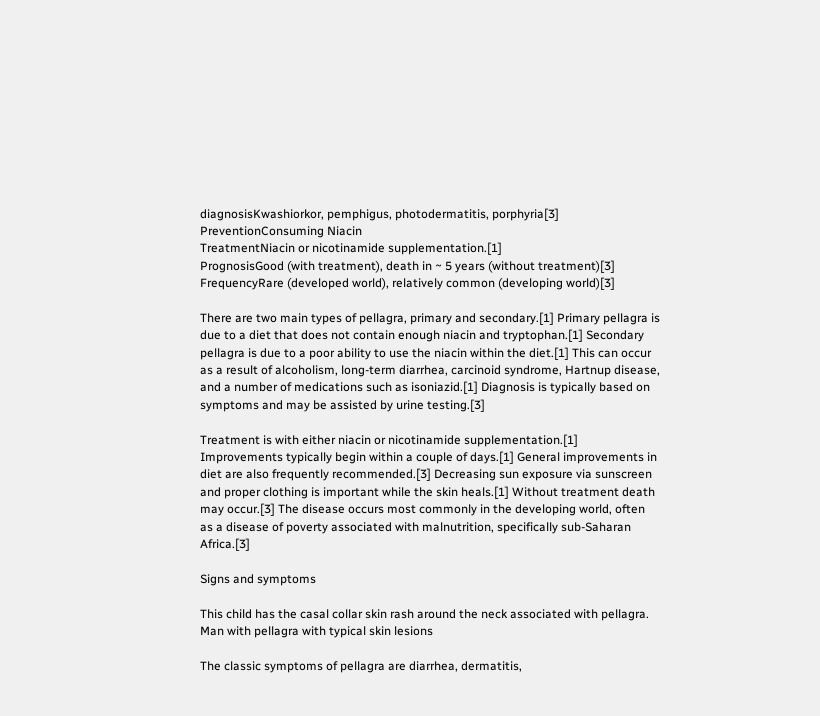diagnosisKwashiorkor, pemphigus, photodermatitis, porphyria[3]
PreventionConsuming Niacin
TreatmentNiacin or nicotinamide supplementation.[1]
PrognosisGood (with treatment), death in ~ 5 years (without treatment)[3]
FrequencyRare (developed world), relatively common (developing world)[3]

There are two main types of pellagra, primary and secondary.[1] Primary pellagra is due to a diet that does not contain enough niacin and tryptophan.[1] Secondary pellagra is due to a poor ability to use the niacin within the diet.[1] This can occur as a result of alcoholism, long-term diarrhea, carcinoid syndrome, Hartnup disease, and a number of medications such as isoniazid.[1] Diagnosis is typically based on symptoms and may be assisted by urine testing.[3]

Treatment is with either niacin or nicotinamide supplementation.[1] Improvements typically begin within a couple of days.[1] General improvements in diet are also frequently recommended.[3] Decreasing sun exposure via sunscreen and proper clothing is important while the skin heals.[1] Without treatment death may occur.[3] The disease occurs most commonly in the developing world, often as a disease of poverty associated with malnutrition, specifically sub-Saharan Africa.[3]

Signs and symptoms

This child has the casal collar skin rash around the neck associated with pellagra.
Man with pellagra with typical skin lesions

The classic symptoms of pellagra are diarrhea, dermatitis,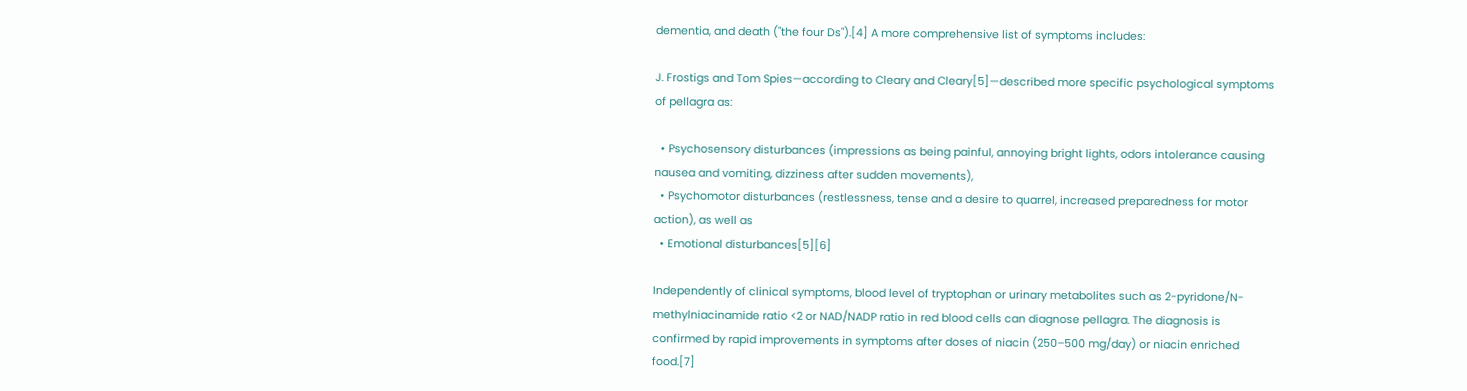dementia, and death ("the four Ds").[4] A more comprehensive list of symptoms includes:

J. Frostigs and Tom Spies—according to Cleary and Cleary[5]—described more specific psychological symptoms of pellagra as:

  • Psychosensory disturbances (impressions as being painful, annoying bright lights, odors intolerance causing nausea and vomiting, dizziness after sudden movements),
  • Psychomotor disturbances (restlessness, tense and a desire to quarrel, increased preparedness for motor action), as well as
  • Emotional disturbances[5][6]

Independently of clinical symptoms, blood level of tryptophan or urinary metabolites such as 2-pyridone/N-methylniacinamide ratio <2 or NAD/NADP ratio in red blood cells can diagnose pellagra. The diagnosis is confirmed by rapid improvements in symptoms after doses of niacin (250–500 mg/day) or niacin enriched food.[7]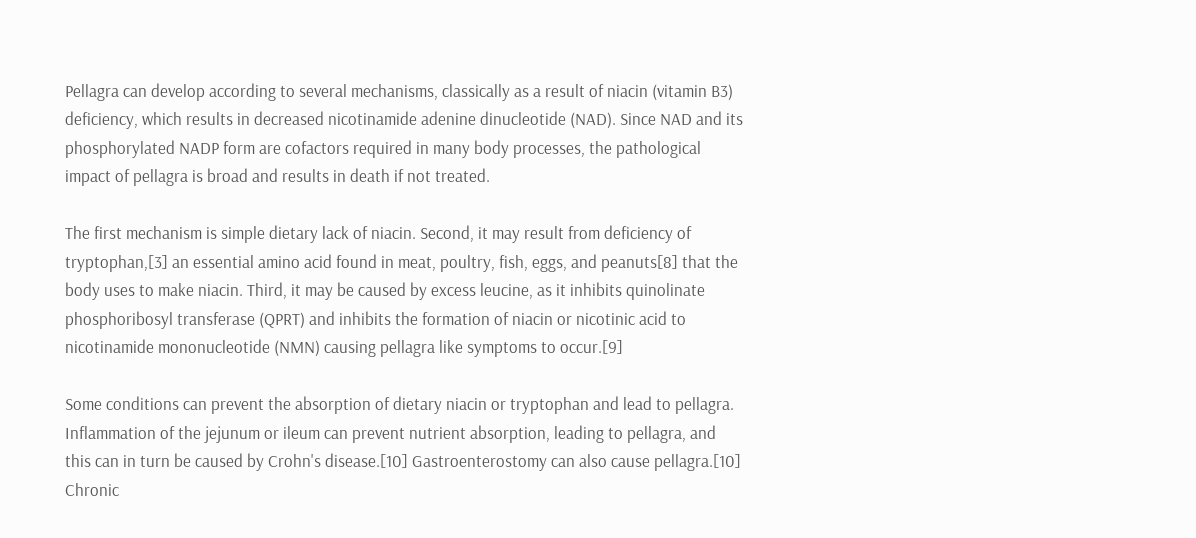Pellagra can develop according to several mechanisms, classically as a result of niacin (vitamin B3) deficiency, which results in decreased nicotinamide adenine dinucleotide (NAD). Since NAD and its phosphorylated NADP form are cofactors required in many body processes, the pathological impact of pellagra is broad and results in death if not treated.

The first mechanism is simple dietary lack of niacin. Second, it may result from deficiency of tryptophan,[3] an essential amino acid found in meat, poultry, fish, eggs, and peanuts[8] that the body uses to make niacin. Third, it may be caused by excess leucine, as it inhibits quinolinate phosphoribosyl transferase (QPRT) and inhibits the formation of niacin or nicotinic acid to nicotinamide mononucleotide (NMN) causing pellagra like symptoms to occur.[9]

Some conditions can prevent the absorption of dietary niacin or tryptophan and lead to pellagra. Inflammation of the jejunum or ileum can prevent nutrient absorption, leading to pellagra, and this can in turn be caused by Crohn's disease.[10] Gastroenterostomy can also cause pellagra.[10] Chronic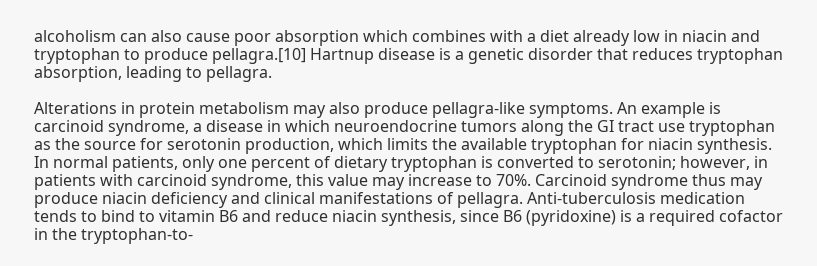alcoholism can also cause poor absorption which combines with a diet already low in niacin and tryptophan to produce pellagra.[10] Hartnup disease is a genetic disorder that reduces tryptophan absorption, leading to pellagra.

Alterations in protein metabolism may also produce pellagra-like symptoms. An example is carcinoid syndrome, a disease in which neuroendocrine tumors along the GI tract use tryptophan as the source for serotonin production, which limits the available tryptophan for niacin synthesis. In normal patients, only one percent of dietary tryptophan is converted to serotonin; however, in patients with carcinoid syndrome, this value may increase to 70%. Carcinoid syndrome thus may produce niacin deficiency and clinical manifestations of pellagra. Anti-tuberculosis medication tends to bind to vitamin B6 and reduce niacin synthesis, since B6 (pyridoxine) is a required cofactor in the tryptophan-to-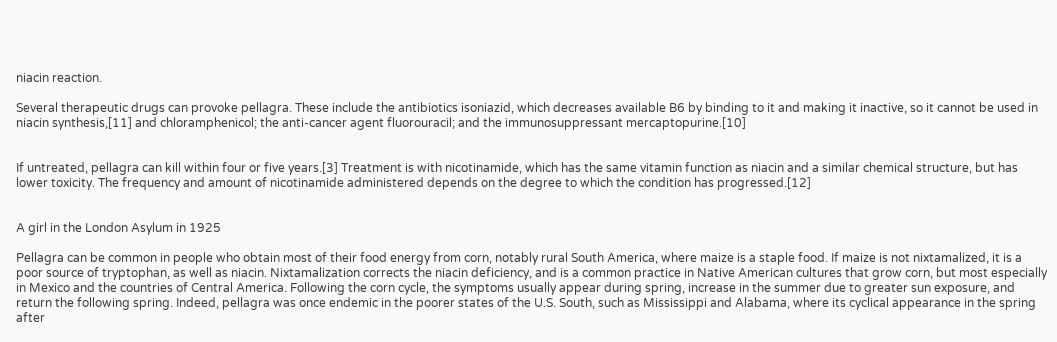niacin reaction.

Several therapeutic drugs can provoke pellagra. These include the antibiotics isoniazid, which decreases available B6 by binding to it and making it inactive, so it cannot be used in niacin synthesis,[11] and chloramphenicol; the anti-cancer agent fluorouracil; and the immunosuppressant mercaptopurine.[10]


If untreated, pellagra can kill within four or five years.[3] Treatment is with nicotinamide, which has the same vitamin function as niacin and a similar chemical structure, but has lower toxicity. The frequency and amount of nicotinamide administered depends on the degree to which the condition has progressed.[12]


A girl in the London Asylum in 1925

Pellagra can be common in people who obtain most of their food energy from corn, notably rural South America, where maize is a staple food. If maize is not nixtamalized, it is a poor source of tryptophan, as well as niacin. Nixtamalization corrects the niacin deficiency, and is a common practice in Native American cultures that grow corn, but most especially in Mexico and the countries of Central America. Following the corn cycle, the symptoms usually appear during spring, increase in the summer due to greater sun exposure, and return the following spring. Indeed, pellagra was once endemic in the poorer states of the U.S. South, such as Mississippi and Alabama, where its cyclical appearance in the spring after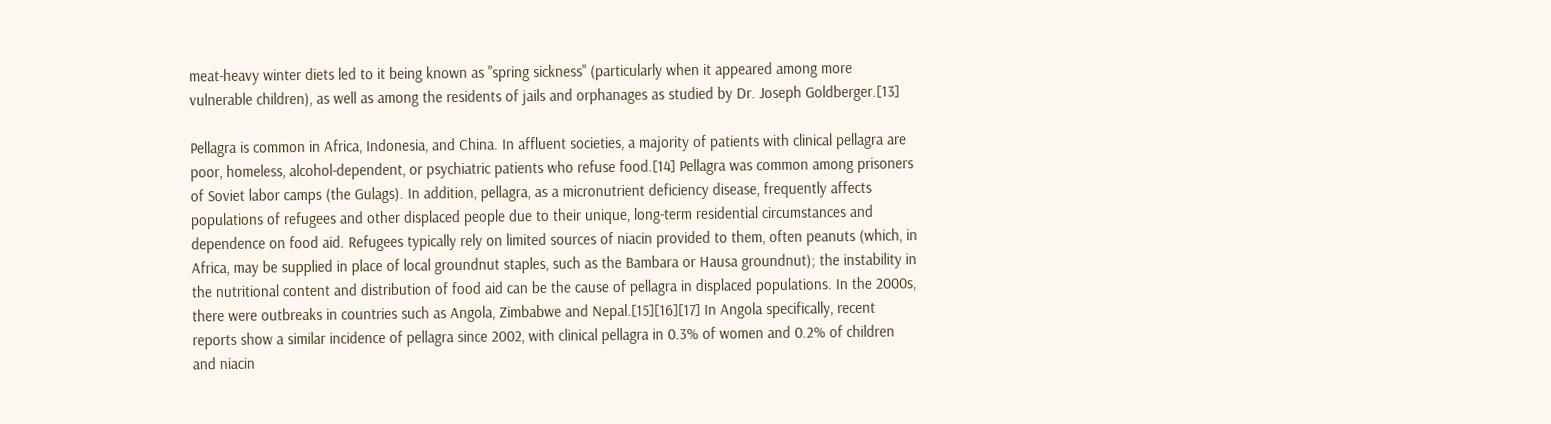meat-heavy winter diets led to it being known as "spring sickness" (particularly when it appeared among more vulnerable children), as well as among the residents of jails and orphanages as studied by Dr. Joseph Goldberger.[13]

Pellagra is common in Africa, Indonesia, and China. In affluent societies, a majority of patients with clinical pellagra are poor, homeless, alcohol-dependent, or psychiatric patients who refuse food.[14] Pellagra was common among prisoners of Soviet labor camps (the Gulags). In addition, pellagra, as a micronutrient deficiency disease, frequently affects populations of refugees and other displaced people due to their unique, long-term residential circumstances and dependence on food aid. Refugees typically rely on limited sources of niacin provided to them, often peanuts (which, in Africa, may be supplied in place of local groundnut staples, such as the Bambara or Hausa groundnut); the instability in the nutritional content and distribution of food aid can be the cause of pellagra in displaced populations. In the 2000s, there were outbreaks in countries such as Angola, Zimbabwe and Nepal.[15][16][17] In Angola specifically, recent reports show a similar incidence of pellagra since 2002, with clinical pellagra in 0.3% of women and 0.2% of children and niacin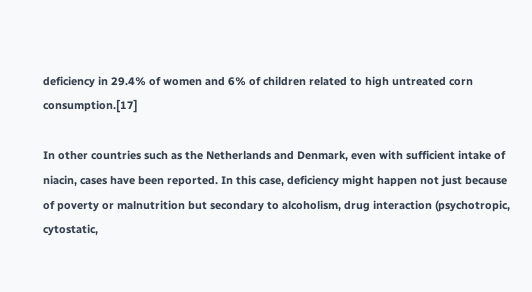deficiency in 29.4% of women and 6% of children related to high untreated corn consumption.[17]

In other countries such as the Netherlands and Denmark, even with sufficient intake of niacin, cases have been reported. In this case, deficiency might happen not just because of poverty or malnutrition but secondary to alcoholism, drug interaction (psychotropic, cytostatic,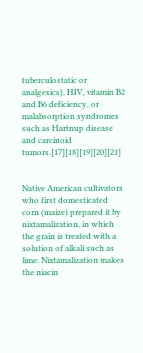tuberculostatic or analgesics), HIV, vitamin B2 and B6 deficiency, or malabsorption syndromes such as Hartnup disease and carcinoid tumors.[17][18][19][20][21]


Native American cultivators who first domesticated corn (maize) prepared it by nixtamalization, in which the grain is treated with a solution of alkali such as lime. Nixtamalization makes the niacin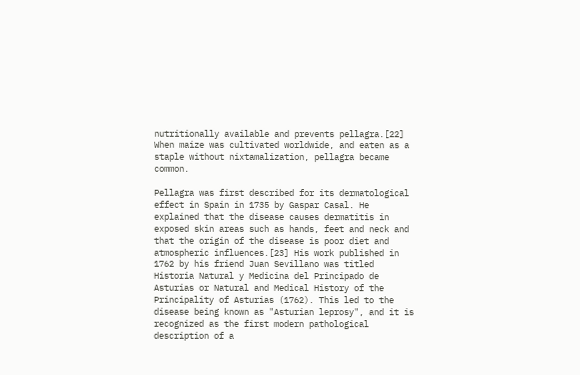nutritionally available and prevents pellagra.[22] When maize was cultivated worldwide, and eaten as a staple without nixtamalization, pellagra became common.

Pellagra was first described for its dermatological effect in Spain in 1735 by Gaspar Casal. He explained that the disease causes dermatitis in exposed skin areas such as hands, feet and neck and that the origin of the disease is poor diet and atmospheric influences.[23] His work published in 1762 by his friend Juan Sevillano was titled Historia Natural y Medicina del Principado de Asturias or Natural and Medical History of the Principality of Asturias (1762). This led to the disease being known as "Asturian leprosy", and it is recognized as the first modern pathological description of a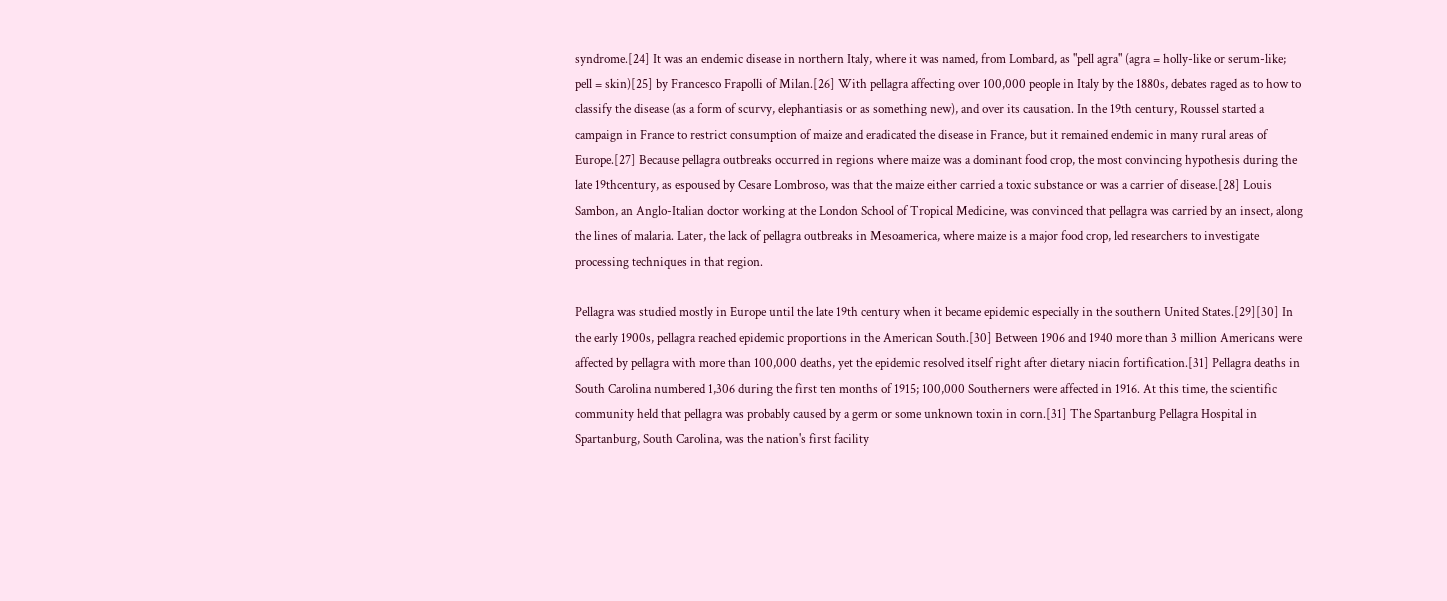syndrome.[24] It was an endemic disease in northern Italy, where it was named, from Lombard, as "pell agra" (agra = holly-like or serum-like; pell = skin)[25] by Francesco Frapolli of Milan.[26] With pellagra affecting over 100,000 people in Italy by the 1880s, debates raged as to how to classify the disease (as a form of scurvy, elephantiasis or as something new), and over its causation. In the 19th century, Roussel started a campaign in France to restrict consumption of maize and eradicated the disease in France, but it remained endemic in many rural areas of Europe.[27] Because pellagra outbreaks occurred in regions where maize was a dominant food crop, the most convincing hypothesis during the late 19thcentury, as espoused by Cesare Lombroso, was that the maize either carried a toxic substance or was a carrier of disease.[28] Louis Sambon, an Anglo-Italian doctor working at the London School of Tropical Medicine, was convinced that pellagra was carried by an insect, along the lines of malaria. Later, the lack of pellagra outbreaks in Mesoamerica, where maize is a major food crop, led researchers to investigate processing techniques in that region.

Pellagra was studied mostly in Europe until the late 19th century when it became epidemic especially in the southern United States.[29][30] In the early 1900s, pellagra reached epidemic proportions in the American South.[30] Between 1906 and 1940 more than 3 million Americans were affected by pellagra with more than 100,000 deaths, yet the epidemic resolved itself right after dietary niacin fortification.[31] Pellagra deaths in South Carolina numbered 1,306 during the first ten months of 1915; 100,000 Southerners were affected in 1916. At this time, the scientific community held that pellagra was probably caused by a germ or some unknown toxin in corn.[31] The Spartanburg Pellagra Hospital in Spartanburg, South Carolina, was the nation's first facility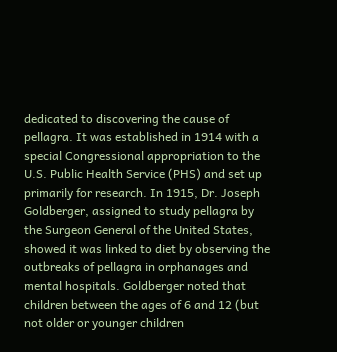dedicated to discovering the cause of pellagra. It was established in 1914 with a special Congressional appropriation to the U.S. Public Health Service (PHS) and set up primarily for research. In 1915, Dr. Joseph Goldberger, assigned to study pellagra by the Surgeon General of the United States, showed it was linked to diet by observing the outbreaks of pellagra in orphanages and mental hospitals. Goldberger noted that children between the ages of 6 and 12 (but not older or younger children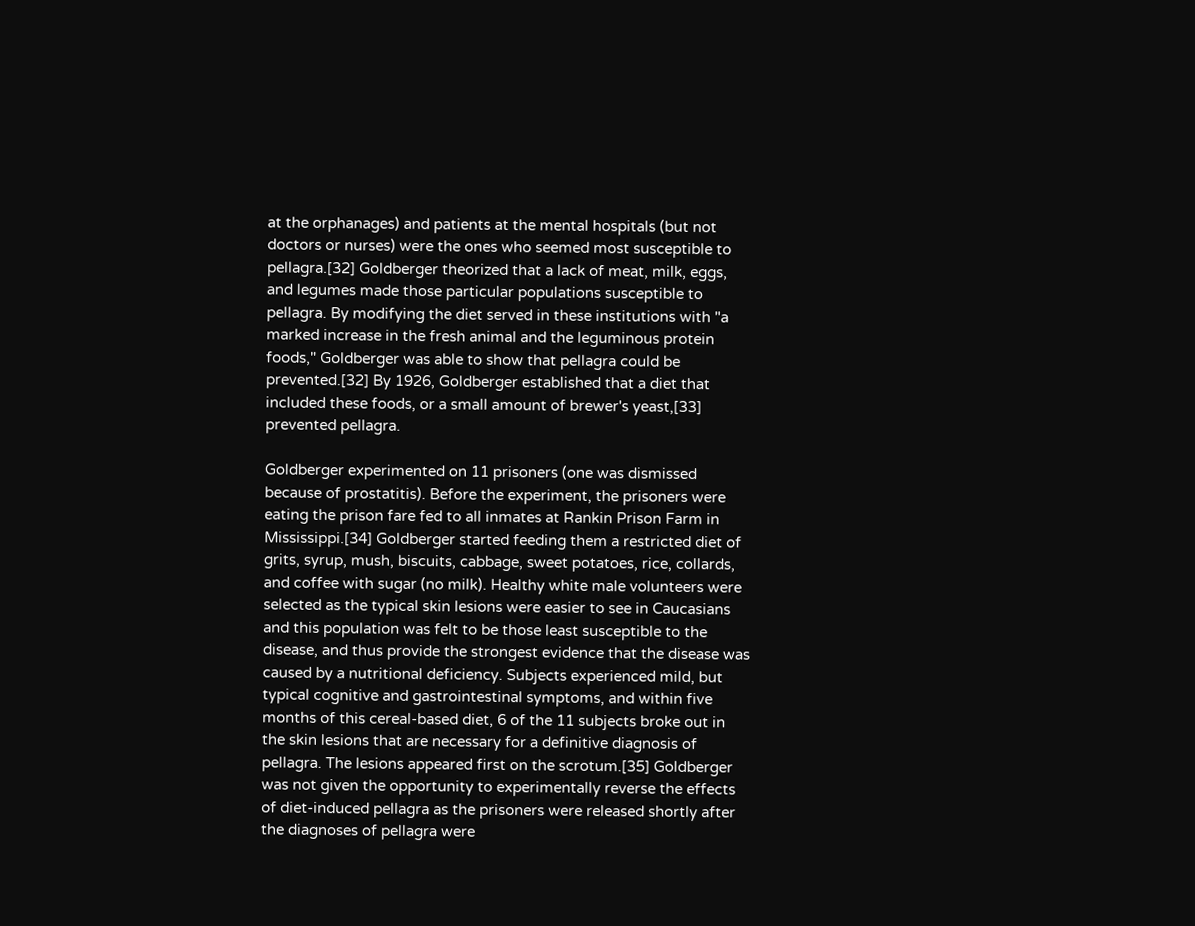at the orphanages) and patients at the mental hospitals (but not doctors or nurses) were the ones who seemed most susceptible to pellagra.[32] Goldberger theorized that a lack of meat, milk, eggs, and legumes made those particular populations susceptible to pellagra. By modifying the diet served in these institutions with "a marked increase in the fresh animal and the leguminous protein foods," Goldberger was able to show that pellagra could be prevented.[32] By 1926, Goldberger established that a diet that included these foods, or a small amount of brewer's yeast,[33] prevented pellagra.

Goldberger experimented on 11 prisoners (one was dismissed because of prostatitis). Before the experiment, the prisoners were eating the prison fare fed to all inmates at Rankin Prison Farm in Mississippi.[34] Goldberger started feeding them a restricted diet of grits, syrup, mush, biscuits, cabbage, sweet potatoes, rice, collards, and coffee with sugar (no milk). Healthy white male volunteers were selected as the typical skin lesions were easier to see in Caucasians and this population was felt to be those least susceptible to the disease, and thus provide the strongest evidence that the disease was caused by a nutritional deficiency. Subjects experienced mild, but typical cognitive and gastrointestinal symptoms, and within five months of this cereal-based diet, 6 of the 11 subjects broke out in the skin lesions that are necessary for a definitive diagnosis of pellagra. The lesions appeared first on the scrotum.[35] Goldberger was not given the opportunity to experimentally reverse the effects of diet-induced pellagra as the prisoners were released shortly after the diagnoses of pellagra were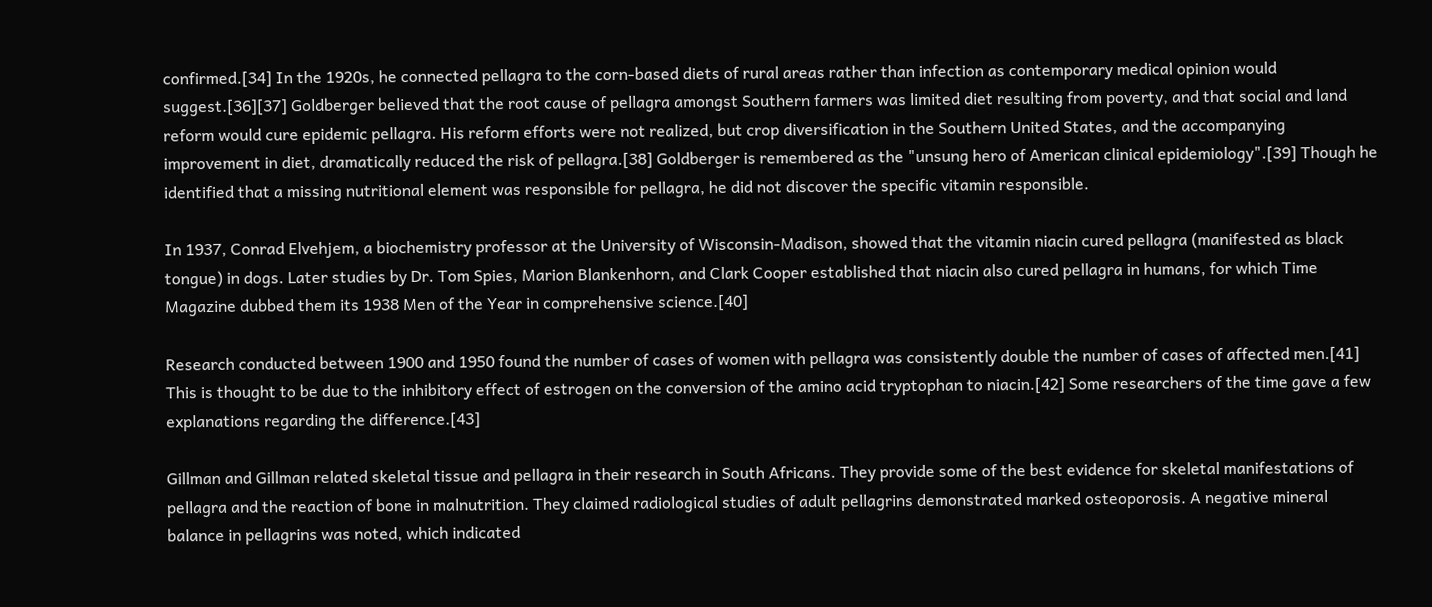confirmed.[34] In the 1920s, he connected pellagra to the corn-based diets of rural areas rather than infection as contemporary medical opinion would suggest.[36][37] Goldberger believed that the root cause of pellagra amongst Southern farmers was limited diet resulting from poverty, and that social and land reform would cure epidemic pellagra. His reform efforts were not realized, but crop diversification in the Southern United States, and the accompanying improvement in diet, dramatically reduced the risk of pellagra.[38] Goldberger is remembered as the "unsung hero of American clinical epidemiology".[39] Though he identified that a missing nutritional element was responsible for pellagra, he did not discover the specific vitamin responsible.

In 1937, Conrad Elvehjem, a biochemistry professor at the University of Wisconsin-Madison, showed that the vitamin niacin cured pellagra (manifested as black tongue) in dogs. Later studies by Dr. Tom Spies, Marion Blankenhorn, and Clark Cooper established that niacin also cured pellagra in humans, for which Time Magazine dubbed them its 1938 Men of the Year in comprehensive science.[40]

Research conducted between 1900 and 1950 found the number of cases of women with pellagra was consistently double the number of cases of affected men.[41] This is thought to be due to the inhibitory effect of estrogen on the conversion of the amino acid tryptophan to niacin.[42] Some researchers of the time gave a few explanations regarding the difference.[43]

Gillman and Gillman related skeletal tissue and pellagra in their research in South Africans. They provide some of the best evidence for skeletal manifestations of pellagra and the reaction of bone in malnutrition. They claimed radiological studies of adult pellagrins demonstrated marked osteoporosis. A negative mineral balance in pellagrins was noted, which indicated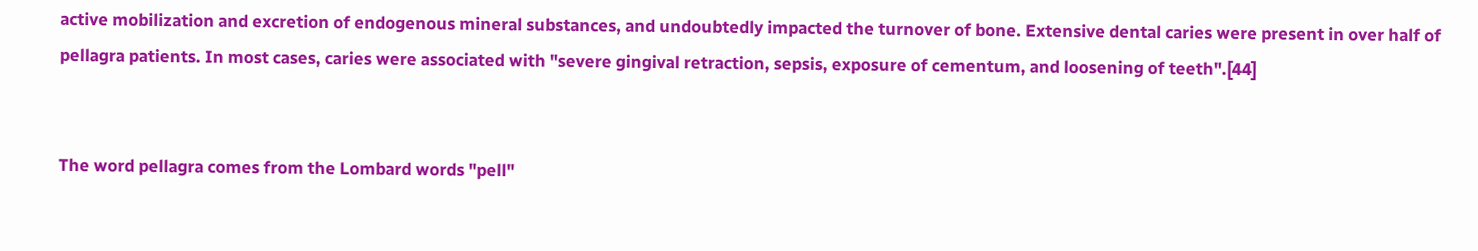active mobilization and excretion of endogenous mineral substances, and undoubtedly impacted the turnover of bone. Extensive dental caries were present in over half of pellagra patients. In most cases, caries were associated with "severe gingival retraction, sepsis, exposure of cementum, and loosening of teeth".[44]


The word pellagra comes from the Lombard words "pell"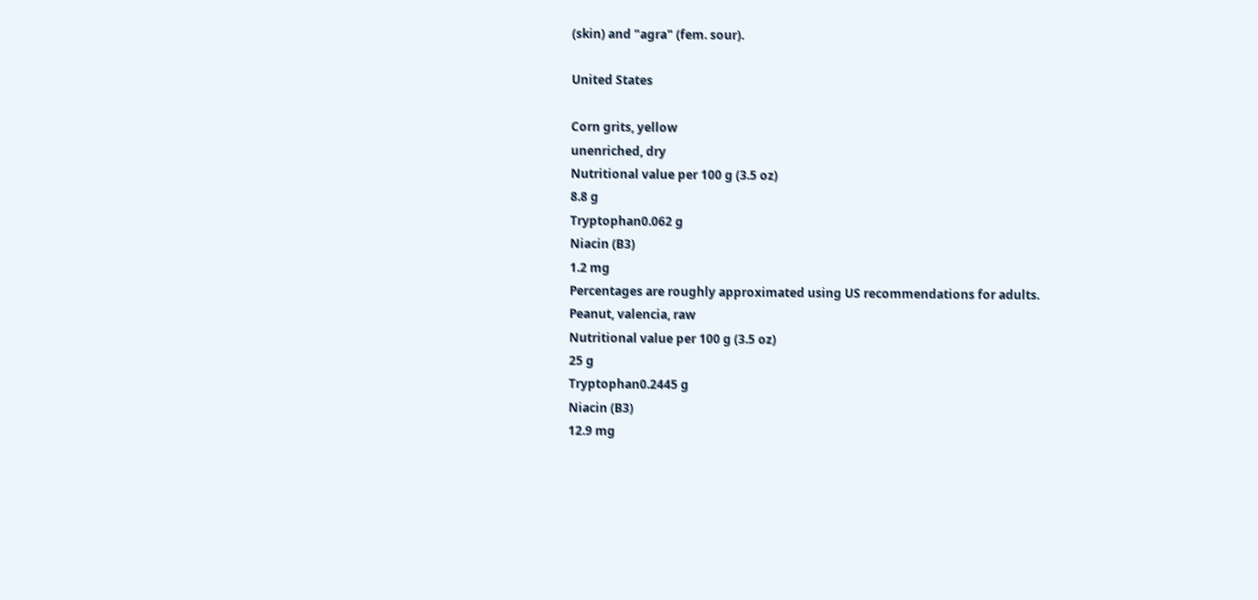(skin) and "agra" (fem. sour).

United States

Corn grits, yellow
unenriched, dry
Nutritional value per 100 g (3.5 oz)
8.8 g
Tryptophan0.062 g
Niacin (B3)
1.2 mg
Percentages are roughly approximated using US recommendations for adults.
Peanut, valencia, raw
Nutritional value per 100 g (3.5 oz)
25 g
Tryptophan0.2445 g
Niacin (B3)
12.9 mg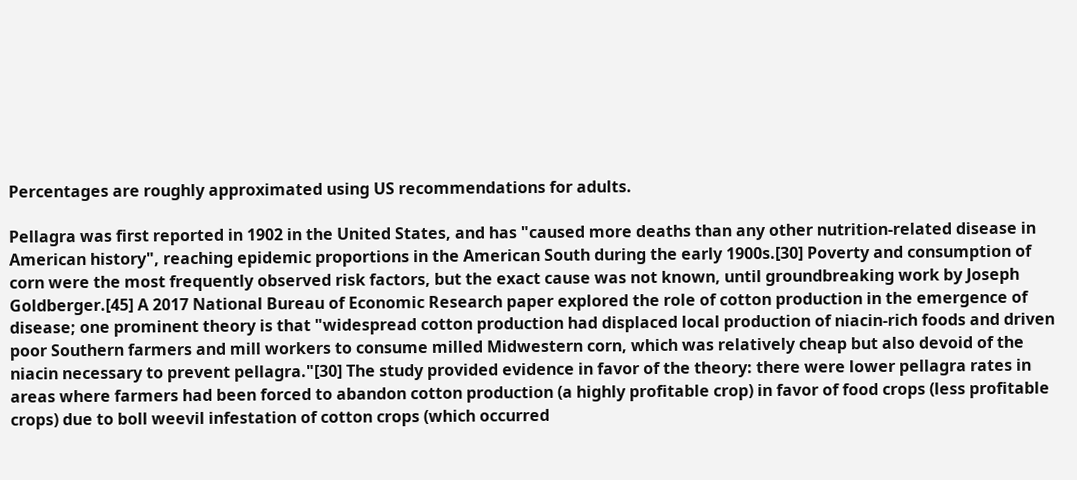Percentages are roughly approximated using US recommendations for adults.

Pellagra was first reported in 1902 in the United States, and has "caused more deaths than any other nutrition-related disease in American history", reaching epidemic proportions in the American South during the early 1900s.[30] Poverty and consumption of corn were the most frequently observed risk factors, but the exact cause was not known, until groundbreaking work by Joseph Goldberger.[45] A 2017 National Bureau of Economic Research paper explored the role of cotton production in the emergence of disease; one prominent theory is that "widespread cotton production had displaced local production of niacin-rich foods and driven poor Southern farmers and mill workers to consume milled Midwestern corn, which was relatively cheap but also devoid of the niacin necessary to prevent pellagra."[30] The study provided evidence in favor of the theory: there were lower pellagra rates in areas where farmers had been forced to abandon cotton production (a highly profitable crop) in favor of food crops (less profitable crops) due to boll weevil infestation of cotton crops (which occurred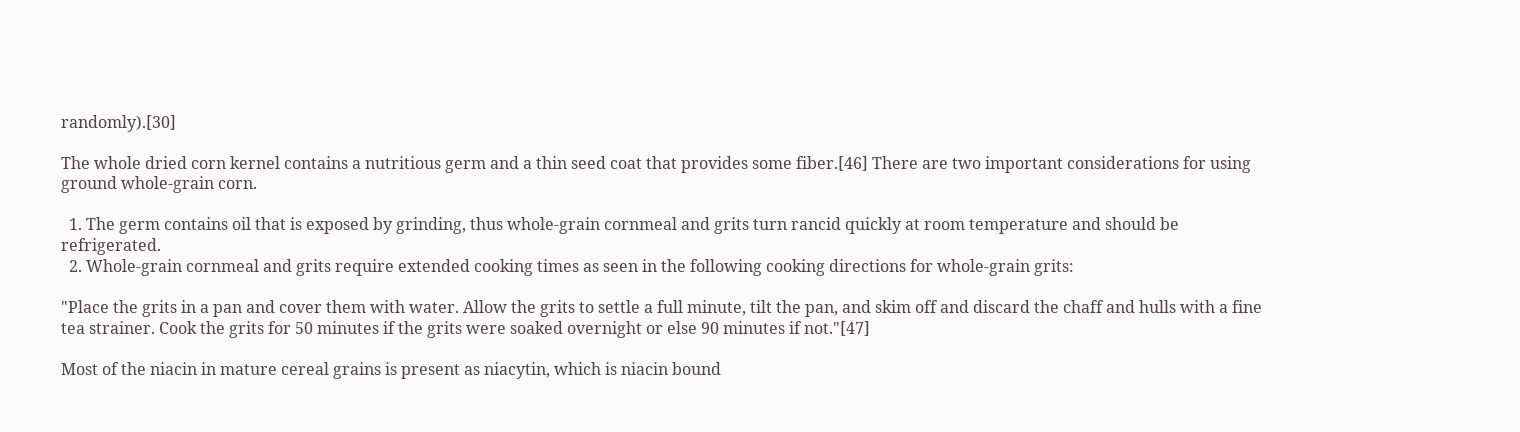randomly).[30]

The whole dried corn kernel contains a nutritious germ and a thin seed coat that provides some fiber.[46] There are two important considerations for using ground whole-grain corn.

  1. The germ contains oil that is exposed by grinding, thus whole-grain cornmeal and grits turn rancid quickly at room temperature and should be refrigerated.
  2. Whole-grain cornmeal and grits require extended cooking times as seen in the following cooking directions for whole-grain grits:

"Place the grits in a pan and cover them with water. Allow the grits to settle a full minute, tilt the pan, and skim off and discard the chaff and hulls with a fine tea strainer. Cook the grits for 50 minutes if the grits were soaked overnight or else 90 minutes if not."[47]

Most of the niacin in mature cereal grains is present as niacytin, which is niacin bound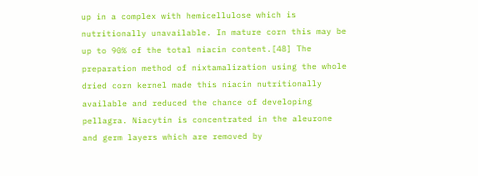up in a complex with hemicellulose which is nutritionally unavailable. In mature corn this may be up to 90% of the total niacin content.[48] The preparation method of nixtamalization using the whole dried corn kernel made this niacin nutritionally available and reduced the chance of developing pellagra. Niacytin is concentrated in the aleurone and germ layers which are removed by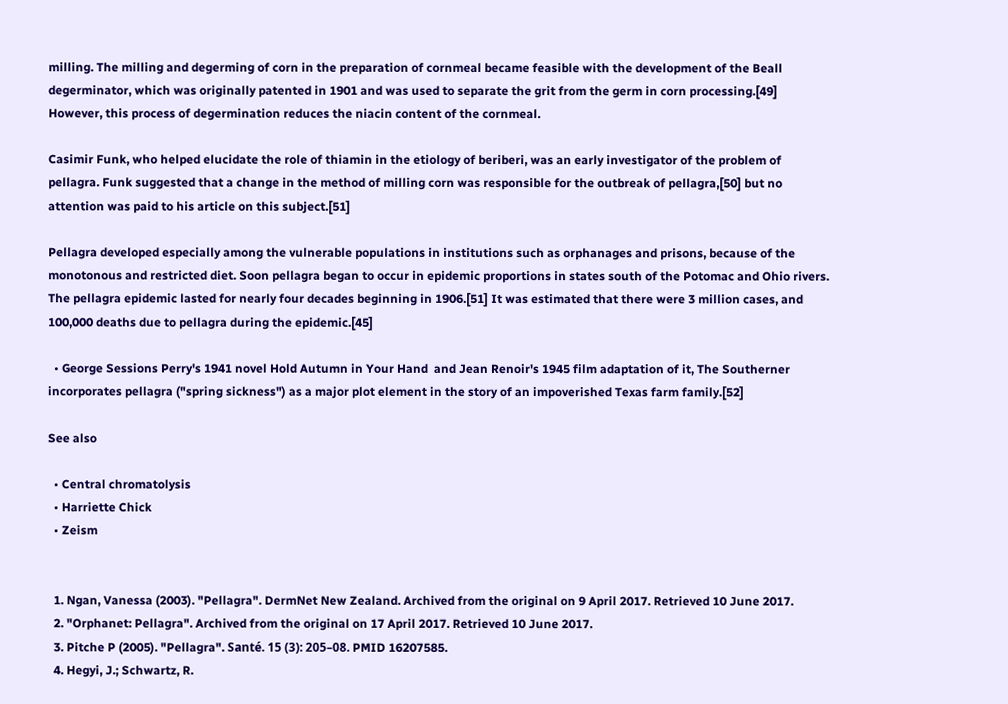milling. The milling and degerming of corn in the preparation of cornmeal became feasible with the development of the Beall degerminator, which was originally patented in 1901 and was used to separate the grit from the germ in corn processing.[49] However, this process of degermination reduces the niacin content of the cornmeal.

Casimir Funk, who helped elucidate the role of thiamin in the etiology of beriberi, was an early investigator of the problem of pellagra. Funk suggested that a change in the method of milling corn was responsible for the outbreak of pellagra,[50] but no attention was paid to his article on this subject.[51]

Pellagra developed especially among the vulnerable populations in institutions such as orphanages and prisons, because of the monotonous and restricted diet. Soon pellagra began to occur in epidemic proportions in states south of the Potomac and Ohio rivers. The pellagra epidemic lasted for nearly four decades beginning in 1906.[51] It was estimated that there were 3 million cases, and 100,000 deaths due to pellagra during the epidemic.[45]

  • George Sessions Perry's 1941 novel Hold Autumn in Your Hand  and Jean Renoir's 1945 film adaptation of it, The Southerner  incorporates pellagra ("spring sickness") as a major plot element in the story of an impoverished Texas farm family.[52]

See also

  • Central chromatolysis
  • Harriette Chick
  • Zeism


  1. Ngan, Vanessa (2003). "Pellagra". DermNet New Zealand. Archived from the original on 9 April 2017. Retrieved 10 June 2017.
  2. "Orphanet: Pellagra". Archived from the original on 17 April 2017. Retrieved 10 June 2017.
  3. Pitche P (2005). "Pellagra". Santé. 15 (3): 205–08. PMID 16207585.
  4. Hegyi, J.; Schwartz, R.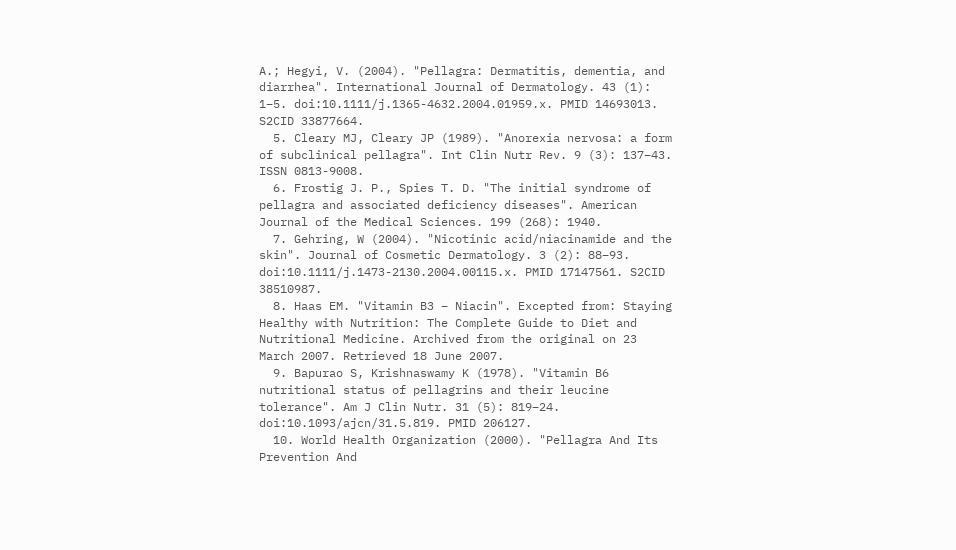A.; Hegyi, V. (2004). "Pellagra: Dermatitis, dementia, and diarrhea". International Journal of Dermatology. 43 (1): 1–5. doi:10.1111/j.1365-4632.2004.01959.x. PMID 14693013. S2CID 33877664.
  5. Cleary MJ, Cleary JP (1989). "Anorexia nervosa: a form of subclinical pellagra". Int Clin Nutr Rev. 9 (3): 137–43. ISSN 0813-9008.
  6. Frostig J. P., Spies T. D. "The initial syndrome of pellagra and associated deficiency diseases". American Journal of the Medical Sciences. 199 (268): 1940.
  7. Gehring, W (2004). "Nicotinic acid/niacinamide and the skin". Journal of Cosmetic Dermatology. 3 (2): 88–93. doi:10.1111/j.1473-2130.2004.00115.x. PMID 17147561. S2CID 38510987.
  8. Haas EM. "Vitamin B3 – Niacin". Excepted from: Staying Healthy with Nutrition: The Complete Guide to Diet and Nutritional Medicine. Archived from the original on 23 March 2007. Retrieved 18 June 2007.
  9. Bapurao S, Krishnaswamy K (1978). "Vitamin B6 nutritional status of pellagrins and their leucine tolerance". Am J Clin Nutr. 31 (5): 819–24. doi:10.1093/ajcn/31.5.819. PMID 206127.
  10. World Health Organization (2000). "Pellagra And Its Prevention And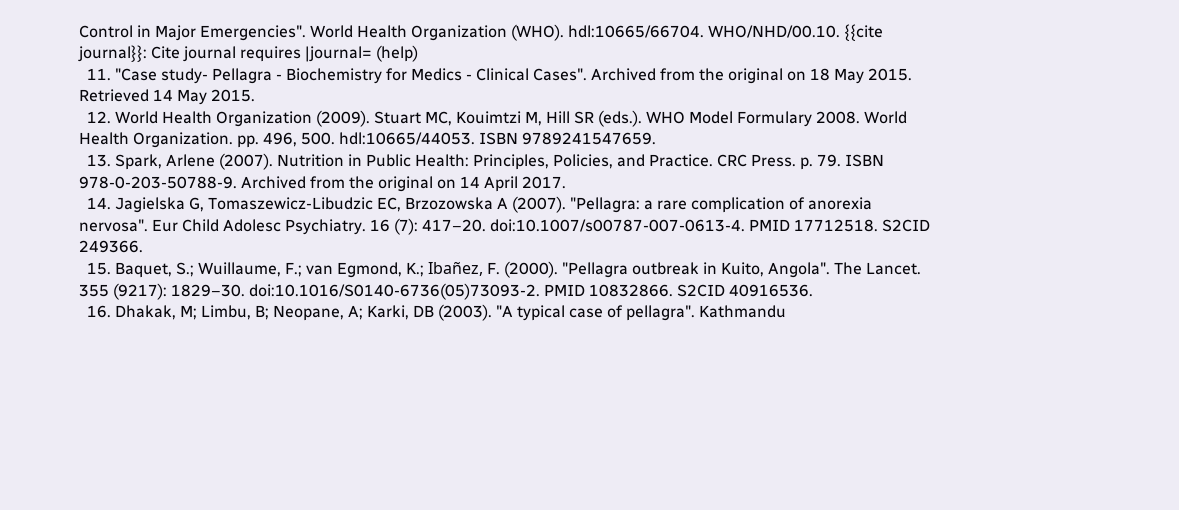Control in Major Emergencies". World Health Organization (WHO). hdl:10665/66704. WHO/NHD/00.10. {{cite journal}}: Cite journal requires |journal= (help)
  11. "Case study- Pellagra - Biochemistry for Medics - Clinical Cases". Archived from the original on 18 May 2015. Retrieved 14 May 2015.
  12. World Health Organization (2009). Stuart MC, Kouimtzi M, Hill SR (eds.). WHO Model Formulary 2008. World Health Organization. pp. 496, 500. hdl:10665/44053. ISBN 9789241547659.
  13. Spark, Arlene (2007). Nutrition in Public Health: Principles, Policies, and Practice. CRC Press. p. 79. ISBN 978-0-203-50788-9. Archived from the original on 14 April 2017.
  14. Jagielska G, Tomaszewicz-Libudzic EC, Brzozowska A (2007). "Pellagra: a rare complication of anorexia nervosa". Eur Child Adolesc Psychiatry. 16 (7): 417–20. doi:10.1007/s00787-007-0613-4. PMID 17712518. S2CID 249366.
  15. Baquet, S.; Wuillaume, F.; van Egmond, K.; Ibañez, F. (2000). "Pellagra outbreak in Kuito, Angola". The Lancet. 355 (9217): 1829–30. doi:10.1016/S0140-6736(05)73093-2. PMID 10832866. S2CID 40916536.
  16. Dhakak, M; Limbu, B; Neopane, A; Karki, DB (2003). "A typical case of pellagra". Kathmandu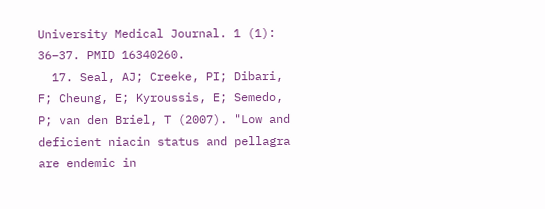University Medical Journal. 1 (1): 36–37. PMID 16340260.
  17. Seal, AJ; Creeke, PI; Dibari, F; Cheung, E; Kyroussis, E; Semedo, P; van den Briel, T (2007). "Low and deficient niacin status and pellagra are endemic in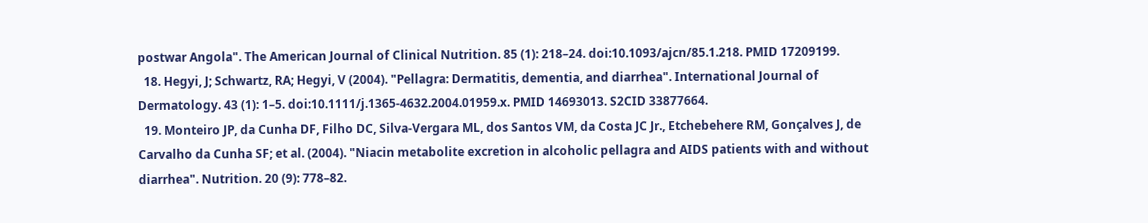postwar Angola". The American Journal of Clinical Nutrition. 85 (1): 218–24. doi:10.1093/ajcn/85.1.218. PMID 17209199.
  18. Hegyi, J; Schwartz, RA; Hegyi, V (2004). "Pellagra: Dermatitis, dementia, and diarrhea". International Journal of Dermatology. 43 (1): 1–5. doi:10.1111/j.1365-4632.2004.01959.x. PMID 14693013. S2CID 33877664.
  19. Monteiro JP, da Cunha DF, Filho DC, Silva-Vergara ML, dos Santos VM, da Costa JC Jr., Etchebehere RM, Gonçalves J, de Carvalho da Cunha SF; et al. (2004). "Niacin metabolite excretion in alcoholic pellagra and AIDS patients with and without diarrhea". Nutrition. 20 (9): 778–82.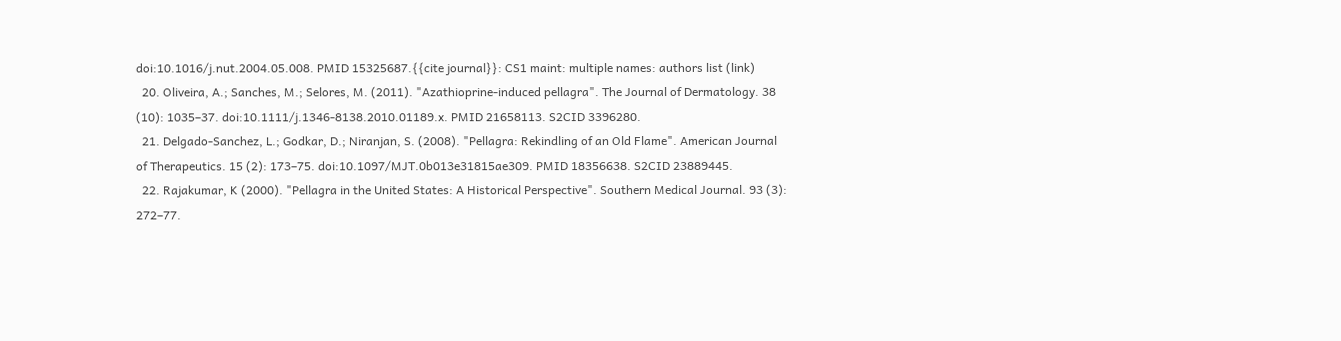doi:10.1016/j.nut.2004.05.008. PMID 15325687.{{cite journal}}: CS1 maint: multiple names: authors list (link)
  20. Oliveira, A.; Sanches, M.; Selores, M. (2011). "Azathioprine-induced pellagra". The Journal of Dermatology. 38 (10): 1035–37. doi:10.1111/j.1346-8138.2010.01189.x. PMID 21658113. S2CID 3396280.
  21. Delgado-Sanchez, L.; Godkar, D.; Niranjan, S. (2008). "Pellagra: Rekindling of an Old Flame". American Journal of Therapeutics. 15 (2): 173–75. doi:10.1097/MJT.0b013e31815ae309. PMID 18356638. S2CID 23889445.
  22. Rajakumar, K (2000). "Pellagra in the United States: A Historical Perspective". Southern Medical Journal. 93 (3): 272–77.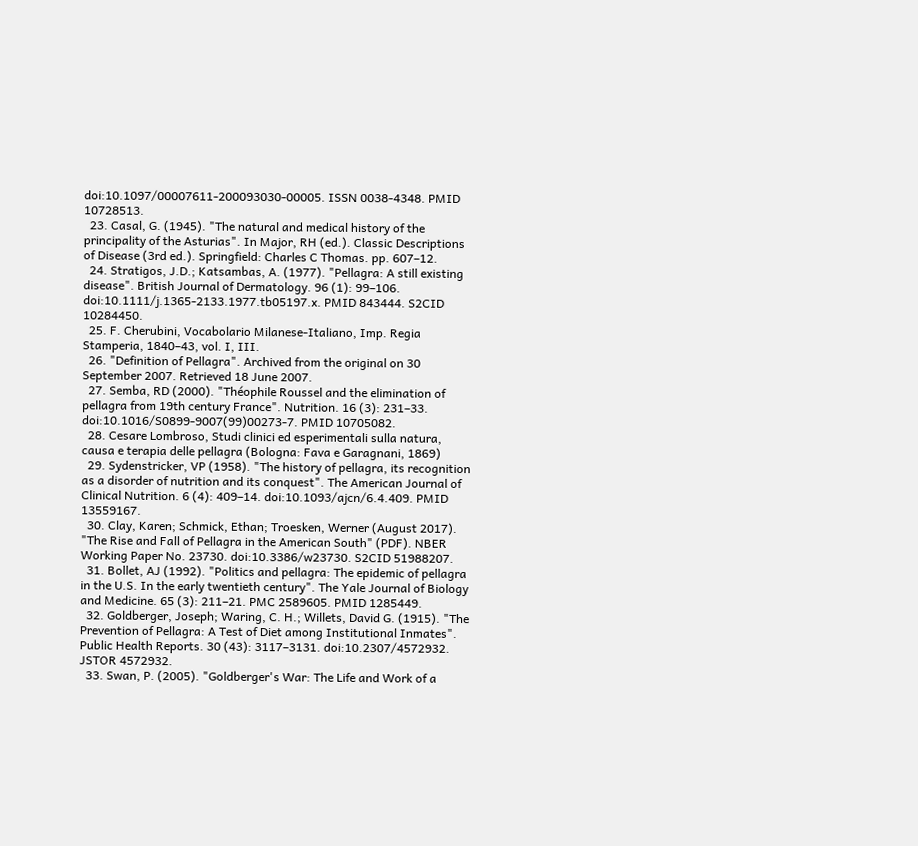doi:10.1097/00007611-200093030-00005. ISSN 0038-4348. PMID 10728513.
  23. Casal, G. (1945). "The natural and medical history of the principality of the Asturias". In Major, RH (ed.). Classic Descriptions of Disease (3rd ed.). Springfield: Charles C Thomas. pp. 607–12.
  24. Stratigos, J.D.; Katsambas, A. (1977). "Pellagra: A still existing disease". British Journal of Dermatology. 96 (1): 99–106. doi:10.1111/j.1365-2133.1977.tb05197.x. PMID 843444. S2CID 10284450.
  25. F. Cherubini, Vocabolario Milanese-Italiano, Imp. Regia Stamperia, 1840–43, vol. I, III.
  26. "Definition of Pellagra". Archived from the original on 30 September 2007. Retrieved 18 June 2007.
  27. Semba, RD (2000). "Théophile Roussel and the elimination of pellagra from 19th century France". Nutrition. 16 (3): 231–33. doi:10.1016/S0899-9007(99)00273-7. PMID 10705082.
  28. Cesare Lombroso, Studi clinici ed esperimentali sulla natura, causa e terapia delle pellagra (Bologna: Fava e Garagnani, 1869)
  29. Sydenstricker, VP (1958). "The history of pellagra, its recognition as a disorder of nutrition and its conquest". The American Journal of Clinical Nutrition. 6 (4): 409–14. doi:10.1093/ajcn/6.4.409. PMID 13559167.
  30. Clay, Karen; Schmick, Ethan; Troesken, Werner (August 2017). "The Rise and Fall of Pellagra in the American South" (PDF). NBER Working Paper No. 23730. doi:10.3386/w23730. S2CID 51988207.
  31. Bollet, AJ (1992). "Politics and pellagra: The epidemic of pellagra in the U.S. In the early twentieth century". The Yale Journal of Biology and Medicine. 65 (3): 211–21. PMC 2589605. PMID 1285449.
  32. Goldberger, Joseph; Waring, C. H.; Willets, David G. (1915). "The Prevention of Pellagra: A Test of Diet among Institutional Inmates". Public Health Reports. 30 (43): 3117–3131. doi:10.2307/4572932. JSTOR 4572932.
  33. Swan, P. (2005). "Goldberger's War: The Life and Work of a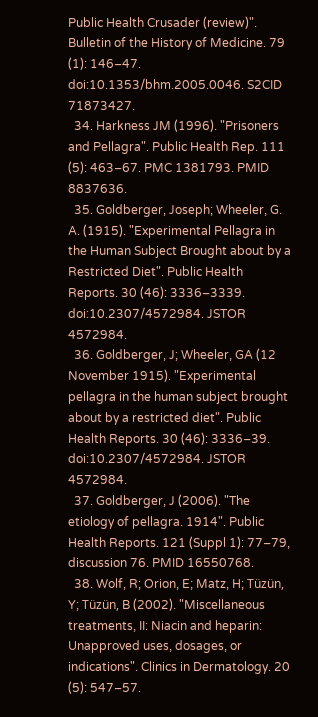Public Health Crusader (review)". Bulletin of the History of Medicine. 79 (1): 146–47. doi:10.1353/bhm.2005.0046. S2CID 71873427.
  34. Harkness JM (1996). "Prisoners and Pellagra". Public Health Rep. 111 (5): 463–67. PMC 1381793. PMID 8837636.
  35. Goldberger, Joseph; Wheeler, G. A. (1915). "Experimental Pellagra in the Human Subject Brought about by a Restricted Diet". Public Health Reports. 30 (46): 3336–3339. doi:10.2307/4572984. JSTOR 4572984.
  36. Goldberger, J; Wheeler, GA (12 November 1915). "Experimental pellagra in the human subject brought about by a restricted diet". Public Health Reports. 30 (46): 3336–39. doi:10.2307/4572984. JSTOR 4572984.
  37. Goldberger, J (2006). "The etiology of pellagra. 1914". Public Health Reports. 121 (Suppl 1): 77–79, discussion 76. PMID 16550768.
  38. Wolf, R; Orion, E; Matz, H; Tüzün, Y; Tüzün, B (2002). "Miscellaneous treatments, II: Niacin and heparin: Unapproved uses, dosages, or indications". Clinics in Dermatology. 20 (5): 547–57.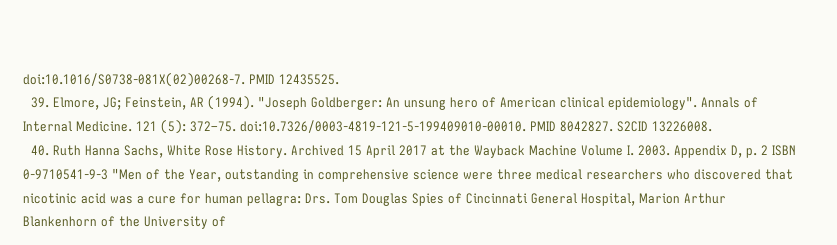doi:10.1016/S0738-081X(02)00268-7. PMID 12435525.
  39. Elmore, JG; Feinstein, AR (1994). "Joseph Goldberger: An unsung hero of American clinical epidemiology". Annals of Internal Medicine. 121 (5): 372–75. doi:10.7326/0003-4819-121-5-199409010-00010. PMID 8042827. S2CID 13226008.
  40. Ruth Hanna Sachs, White Rose History. Archived 15 April 2017 at the Wayback Machine Volume I. 2003. Appendix D, p. 2 ISBN 0-9710541-9-3 "Men of the Year, outstanding in comprehensive science were three medical researchers who discovered that nicotinic acid was a cure for human pellagra: Drs. Tom Douglas Spies of Cincinnati General Hospital, Marion Arthur Blankenhorn of the University of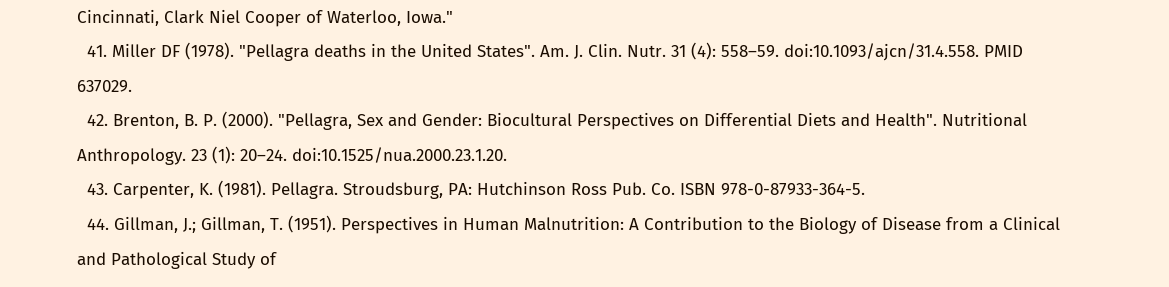Cincinnati, Clark Niel Cooper of Waterloo, Iowa."
  41. Miller DF (1978). "Pellagra deaths in the United States". Am. J. Clin. Nutr. 31 (4): 558–59. doi:10.1093/ajcn/31.4.558. PMID 637029.
  42. Brenton, B. P. (2000). "Pellagra, Sex and Gender: Biocultural Perspectives on Differential Diets and Health". Nutritional Anthropology. 23 (1): 20–24. doi:10.1525/nua.2000.23.1.20.
  43. Carpenter, K. (1981). Pellagra. Stroudsburg, PA: Hutchinson Ross Pub. Co. ISBN 978-0-87933-364-5.
  44. Gillman, J.; Gillman, T. (1951). Perspectives in Human Malnutrition: A Contribution to the Biology of Disease from a Clinical and Pathological Study of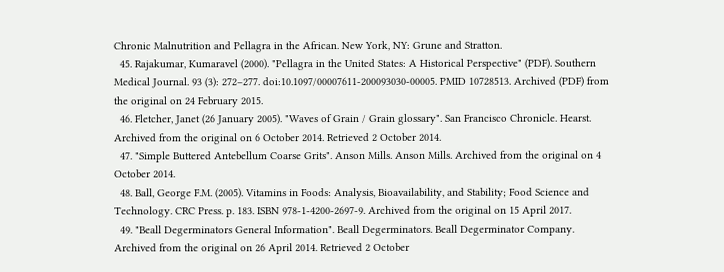Chronic Malnutrition and Pellagra in the African. New York, NY: Grune and Stratton.
  45. Rajakumar, Kumaravel (2000). "Pellagra in the United States: A Historical Perspective" (PDF). Southern Medical Journal. 93 (3): 272–277. doi:10.1097/00007611-200093030-00005. PMID 10728513. Archived (PDF) from the original on 24 February 2015.
  46. Fletcher, Janet (26 January 2005). "Waves of Grain / Grain glossary". San Francisco Chronicle. Hearst. Archived from the original on 6 October 2014. Retrieved 2 October 2014.
  47. "Simple Buttered Antebellum Coarse Grits". Anson Mills. Anson Mills. Archived from the original on 4 October 2014.
  48. Ball, George F.M. (2005). Vitamins in Foods: Analysis, Bioavailability, and Stability; Food Science and Technology. CRC Press. p. 183. ISBN 978-1-4200-2697-9. Archived from the original on 15 April 2017.
  49. "Beall Degerminators General Information". Beall Degerminators. Beall Degerminator Company. Archived from the original on 26 April 2014. Retrieved 2 October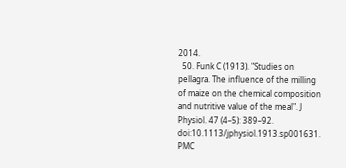2014.
  50. Funk C (1913). "Studies on pellagra. The influence of the milling of maize on the chemical composition and nutritive value of the meal". J Physiol. 47 (4–5): 389–92. doi:10.1113/jphysiol.1913.sp001631. PMC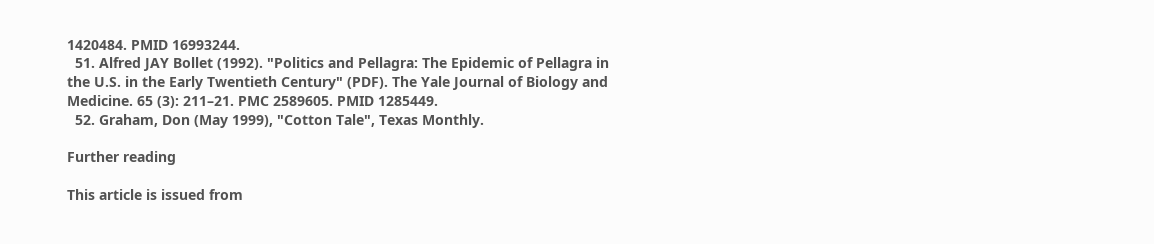1420484. PMID 16993244.
  51. Alfred JAY Bollet (1992). "Politics and Pellagra: The Epidemic of Pellagra in the U.S. in the Early Twentieth Century" (PDF). The Yale Journal of Biology and Medicine. 65 (3): 211–21. PMC 2589605. PMID 1285449.
  52. Graham, Don (May 1999), "Cotton Tale", Texas Monthly.

Further reading

This article is issued from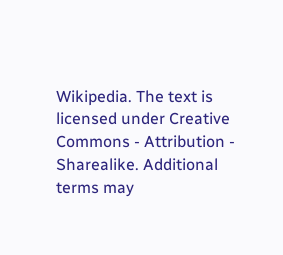Wikipedia. The text is licensed under Creative Commons - Attribution - Sharealike. Additional terms may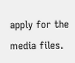apply for the media files.